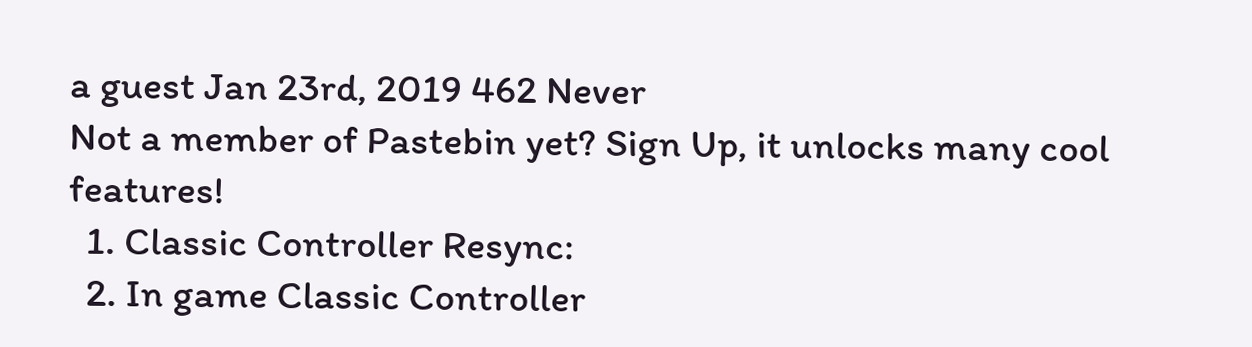a guest Jan 23rd, 2019 462 Never
Not a member of Pastebin yet? Sign Up, it unlocks many cool features!
  1. Classic Controller Resync:
  2. In game Classic Controller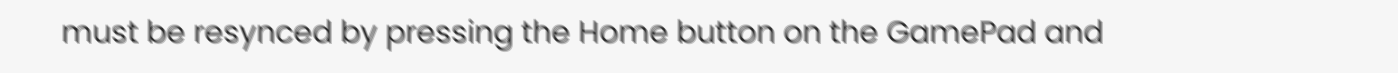must be resynced by pressing the Home button on the GamePad and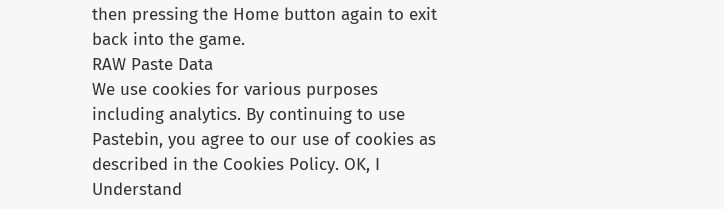then pressing the Home button again to exit back into the game.
RAW Paste Data
We use cookies for various purposes including analytics. By continuing to use Pastebin, you agree to our use of cookies as described in the Cookies Policy. OK, I Understand